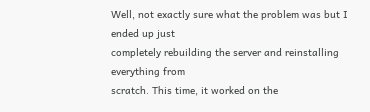Well, not exactly sure what the problem was but I ended up just
completely rebuilding the server and reinstalling everything from
scratch. This time, it worked on the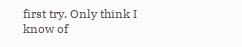first try. Only think I know of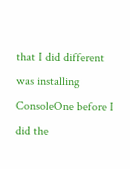that I did different was installing ConsoleOne before I did the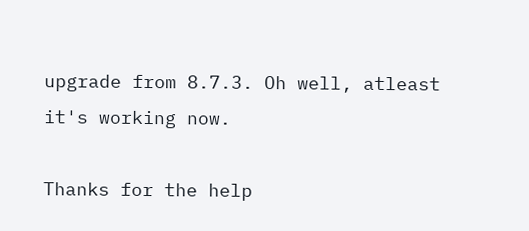upgrade from 8.7.3. Oh well, atleast it's working now.

Thanks for the help